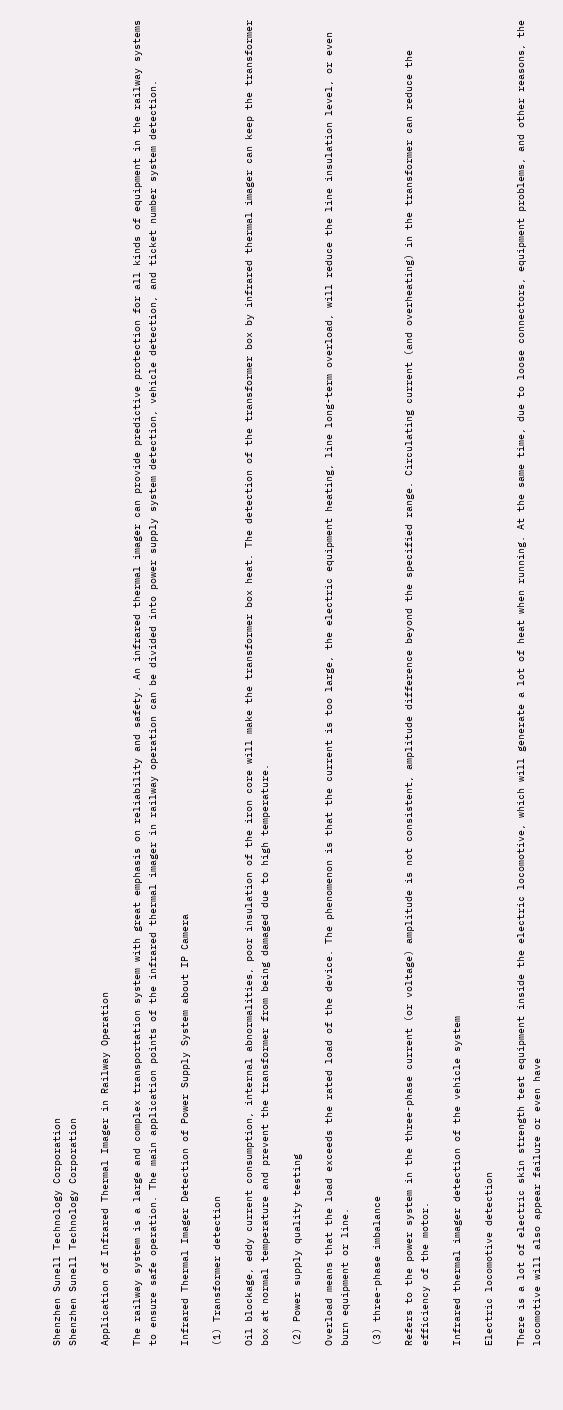Shenzhen Sunell Technology Corporation
Shenzhen Sunell Technology Corporation

Application of Infrared Thermal Imager in Railway Operation

The railway system is a large and complex transportation system with great emphasis on reliability and safety. An infrared thermal imager can provide predictive protection for all kinds of equipment in the railway systems to ensure safe operation. The main application points of the infrared thermal imager in railway operation can be divided into power supply system detection, vehicle detection, and ticket number system detection.

Infrared Thermal Imager Detection of Power Supply System about IP Camera

(1) Transformer detection

Oil blockage, eddy current consumption, internal abnormalities, poor insulation of the iron core will make the transformer box heat. The detection of the transformer box by infrared thermal imager can keep the transformer box at normal temperature and prevent the transformer from being damaged due to high temperature.

(2) Power supply quality testing

Overload means that the load exceeds the rated load of the device. The phenomenon is that the current is too large, the electric equipment heating, line long-term overload, will reduce the line insulation level, or even burn equipment or line.

(3) three-phase imbalance

Refers to the power system in the three-phase current (or voltage) amplitude is not consistent, amplitude difference beyond the specified range. Circulating current (and overheating) in the transformer can reduce the efficiency of the motor.

Infrared thermal imager detection of the vehicle system

Electric locomotive detection

There is a lot of electric skin strength test equipment inside the electric locomotive, which will generate a lot of heat when running. At the same time, due to loose connectors, equipment problems, and other reasons, the locomotive will also appear failure or even have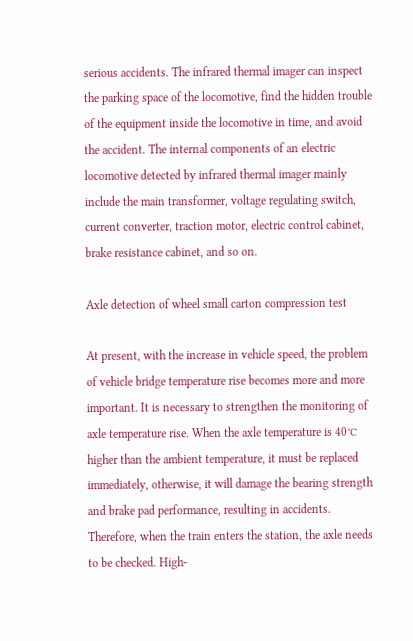serious accidents. The infrared thermal imager can inspect the parking space of the locomotive, find the hidden trouble of the equipment inside the locomotive in time, and avoid the accident. The internal components of an electric locomotive detected by infrared thermal imager mainly include the main transformer, voltage regulating switch, current converter, traction motor, electric control cabinet, brake resistance cabinet, and so on.

Axle detection of wheel small carton compression test

At present, with the increase in vehicle speed, the problem of vehicle bridge temperature rise becomes more and more important. It is necessary to strengthen the monitoring of axle temperature rise. When the axle temperature is 40℃ higher than the ambient temperature, it must be replaced immediately, otherwise, it will damage the bearing strength and brake pad performance, resulting in accidents. Therefore, when the train enters the station, the axle needs to be checked. High-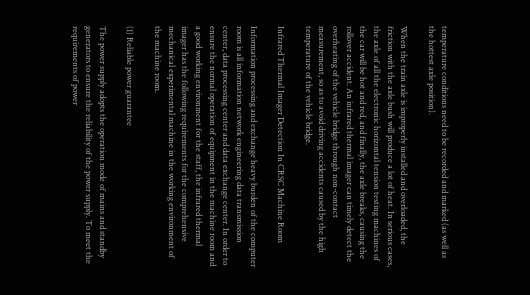temperature conditions need to be recorded and marked (as well as the hottest axle position).

When the train axle is improperly installed and overloaded, the friction with the axle bush will produce a lot of heat. In serious cases, the axle of all the electronic horizontal tension testing machines of the car will be hot and red, and finally, the axle breaks, causing the rollover accident. An infrared thermal imager can timely detect the overheating of the vehicle bridge through non-contact measurement, so as to avoid driving accidents caused by the high temperature of the vehicle bridge.

Infrared Thermal Imager Detection In CRSC Machine Room

Information processing and exchange heavy burden of the computer room is all information network engineering data transmission center, data processing center and data exchange center. In order to ensure the normal operation of equipment in the machine room and a good working environment for the staff, the infrared thermal imager has the following requirements for the comprehensive mechanical experimental machine in the working environment of the machine room.

(1) Reliable power guarantee

The power supply adopts the operation mode of mains and standby generators to ensure the reliability of the power supply. To meet the requirements of power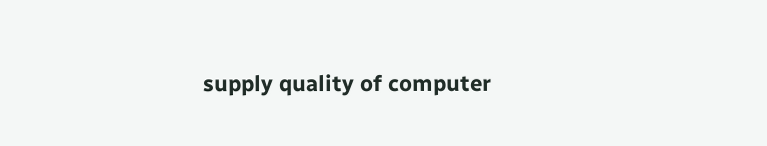supply quality of computer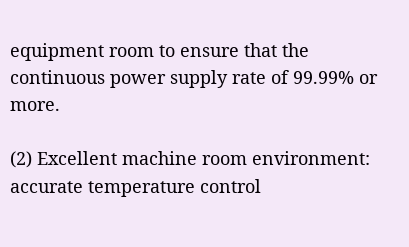equipment room to ensure that the continuous power supply rate of 99.99% or more.

(2) Excellent machine room environment: accurate temperature control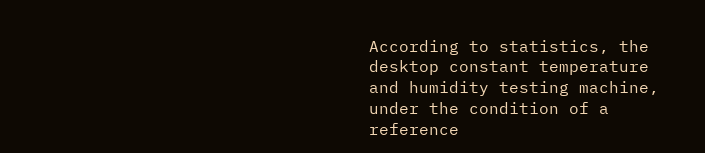According to statistics, the desktop constant temperature and humidity testing machine, under the condition of a reference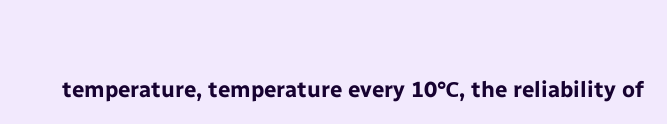temperature, temperature every 10℃, the reliability of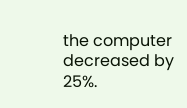the computer decreased by 25%.